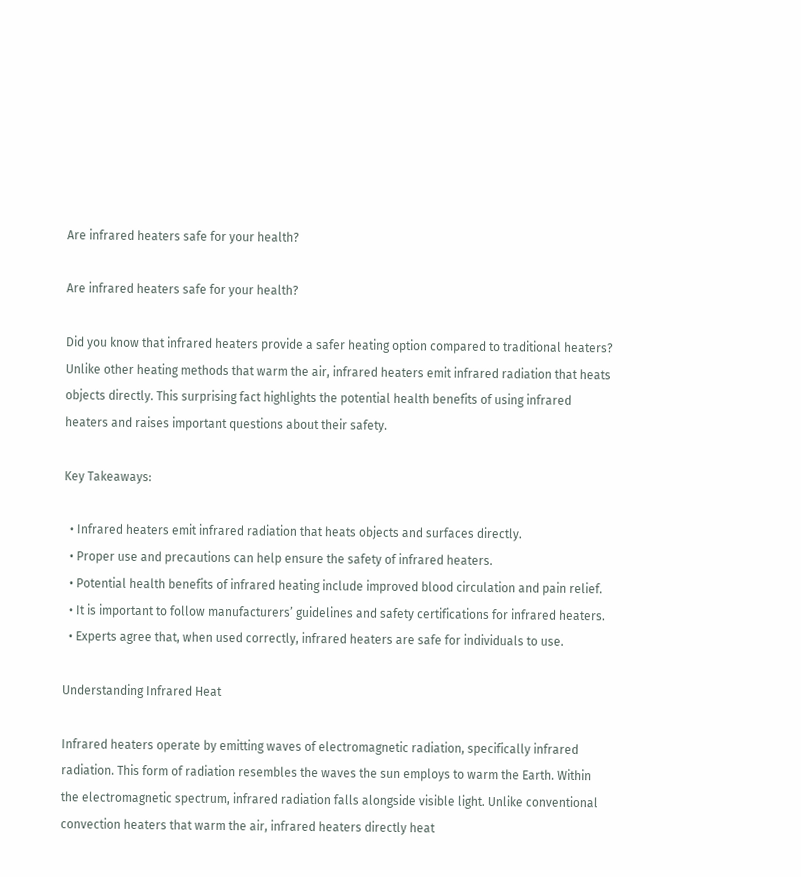Are infrared heaters safe for your health?

Are infrared heaters safe for your health?

Did you know that infrared heaters provide a safer heating option compared to traditional heaters? Unlike other heating methods that warm the air, infrared heaters emit infrared radiation that heats objects directly. This surprising fact highlights the potential health benefits of using infrared heaters and raises important questions about their safety.

Key Takeaways:

  • Infrared heaters emit infrared radiation that heats objects and surfaces directly.
  • Proper use and precautions can help ensure the safety of infrared heaters.
  • Potential health benefits of infrared heating include improved blood circulation and pain relief.
  • It is important to follow manufacturers’ guidelines and safety certifications for infrared heaters.
  • Experts agree that, when used correctly, infrared heaters are safe for individuals to use.

Understanding Infrared Heat

Infrared heaters operate by emitting waves of electromagnetic radiation, specifically infrared radiation. This form of radiation resembles the waves the sun employs to warm the Earth. Within the electromagnetic spectrum, infrared radiation falls alongside visible light. Unlike conventional convection heaters that warm the air, infrared heaters directly heat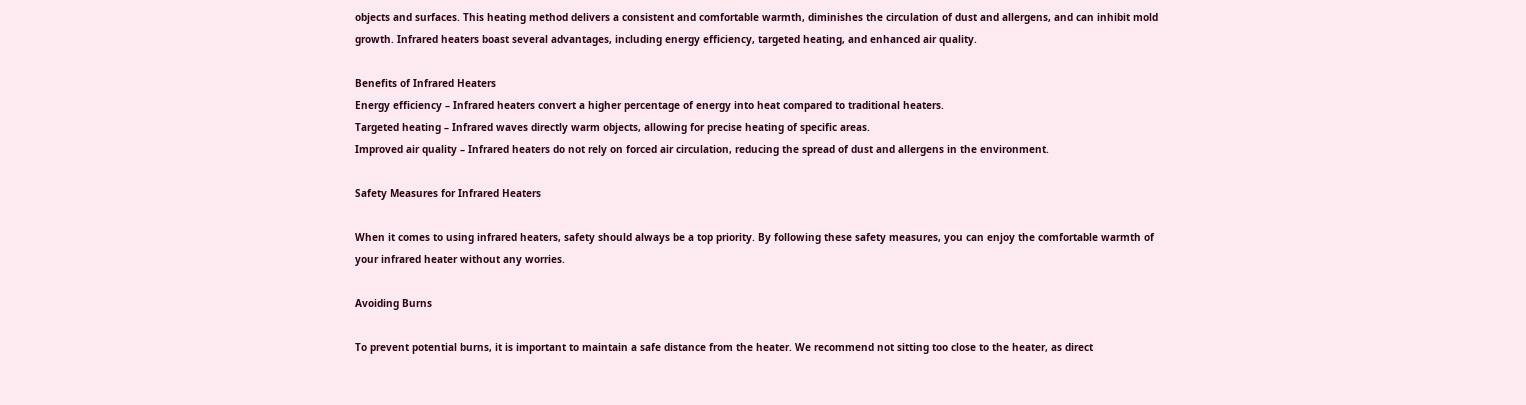objects and surfaces. This heating method delivers a consistent and comfortable warmth, diminishes the circulation of dust and allergens, and can inhibit mold growth. Infrared heaters boast several advantages, including energy efficiency, targeted heating, and enhanced air quality.

Benefits of Infrared Heaters
Energy efficiency – Infrared heaters convert a higher percentage of energy into heat compared to traditional heaters.
Targeted heating – Infrared waves directly warm objects, allowing for precise heating of specific areas.
Improved air quality – Infrared heaters do not rely on forced air circulation, reducing the spread of dust and allergens in the environment.

Safety Measures for Infrared Heaters

When it comes to using infrared heaters, safety should always be a top priority. By following these safety measures, you can enjoy the comfortable warmth of your infrared heater without any worries.

Avoiding Burns

To prevent potential burns, it is important to maintain a safe distance from the heater. We recommend not sitting too close to the heater, as direct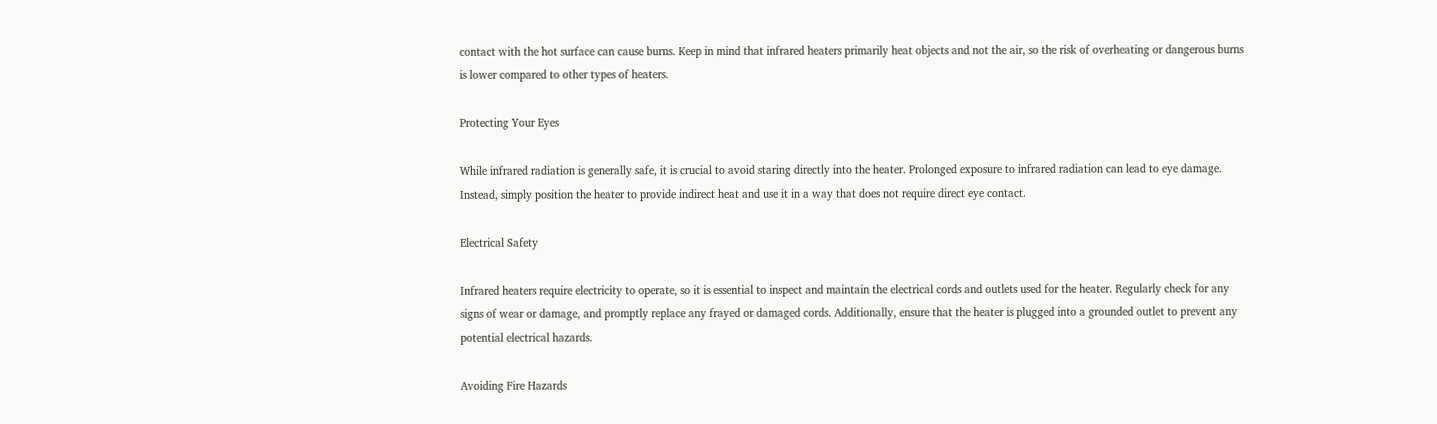contact with the hot surface can cause burns. Keep in mind that infrared heaters primarily heat objects and not the air, so the risk of overheating or dangerous burns is lower compared to other types of heaters.

Protecting Your Eyes

While infrared radiation is generally safe, it is crucial to avoid staring directly into the heater. Prolonged exposure to infrared radiation can lead to eye damage. Instead, simply position the heater to provide indirect heat and use it in a way that does not require direct eye contact.

Electrical Safety

Infrared heaters require electricity to operate, so it is essential to inspect and maintain the electrical cords and outlets used for the heater. Regularly check for any signs of wear or damage, and promptly replace any frayed or damaged cords. Additionally, ensure that the heater is plugged into a grounded outlet to prevent any potential electrical hazards.

Avoiding Fire Hazards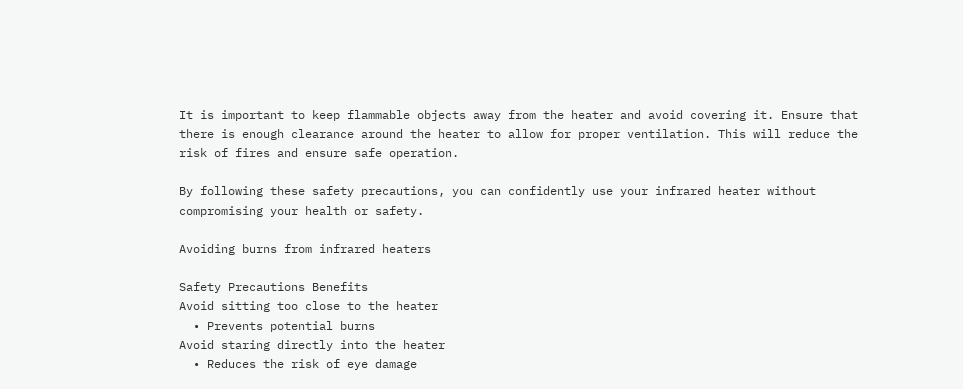It is important to keep flammable objects away from the heater and avoid covering it. Ensure that there is enough clearance around the heater to allow for proper ventilation. This will reduce the risk of fires and ensure safe operation.

By following these safety precautions, you can confidently use your infrared heater without compromising your health or safety.

Avoiding burns from infrared heaters

Safety Precautions Benefits
Avoid sitting too close to the heater
  • Prevents potential burns
Avoid staring directly into the heater
  • Reduces the risk of eye damage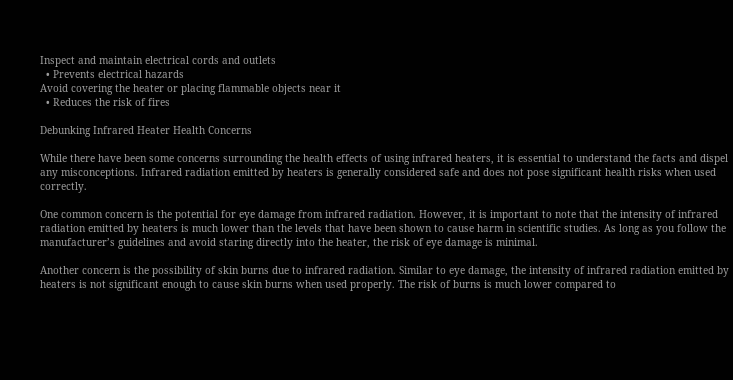Inspect and maintain electrical cords and outlets
  • Prevents electrical hazards
Avoid covering the heater or placing flammable objects near it
  • Reduces the risk of fires

Debunking Infrared Heater Health Concerns

While there have been some concerns surrounding the health effects of using infrared heaters, it is essential to understand the facts and dispel any misconceptions. Infrared radiation emitted by heaters is generally considered safe and does not pose significant health risks when used correctly.

One common concern is the potential for eye damage from infrared radiation. However, it is important to note that the intensity of infrared radiation emitted by heaters is much lower than the levels that have been shown to cause harm in scientific studies. As long as you follow the manufacturer’s guidelines and avoid staring directly into the heater, the risk of eye damage is minimal.

Another concern is the possibility of skin burns due to infrared radiation. Similar to eye damage, the intensity of infrared radiation emitted by heaters is not significant enough to cause skin burns when used properly. The risk of burns is much lower compared to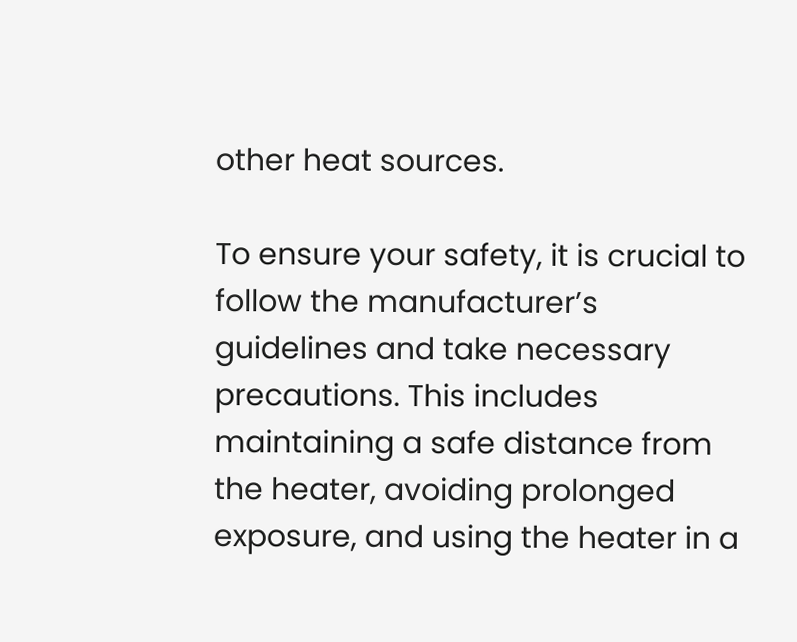other heat sources.

To ensure your safety, it is crucial to follow the manufacturer’s guidelines and take necessary precautions. This includes maintaining a safe distance from the heater, avoiding prolonged exposure, and using the heater in a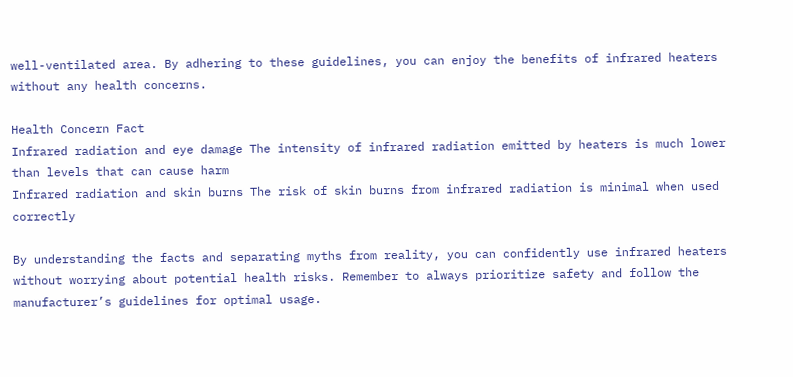well-ventilated area. By adhering to these guidelines, you can enjoy the benefits of infrared heaters without any health concerns.

Health Concern Fact
Infrared radiation and eye damage The intensity of infrared radiation emitted by heaters is much lower than levels that can cause harm
Infrared radiation and skin burns The risk of skin burns from infrared radiation is minimal when used correctly

By understanding the facts and separating myths from reality, you can confidently use infrared heaters without worrying about potential health risks. Remember to always prioritize safety and follow the manufacturer’s guidelines for optimal usage.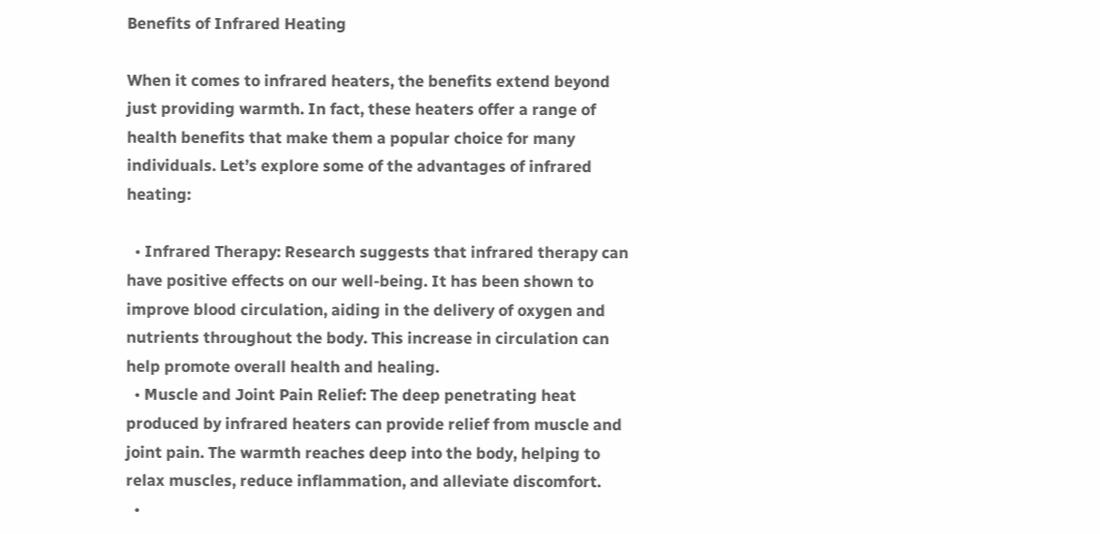Benefits of Infrared Heating

When it comes to infrared heaters, the benefits extend beyond just providing warmth. In fact, these heaters offer a range of health benefits that make them a popular choice for many individuals. Let’s explore some of the advantages of infrared heating:

  • Infrared Therapy: Research suggests that infrared therapy can have positive effects on our well-being. It has been shown to improve blood circulation, aiding in the delivery of oxygen and nutrients throughout the body. This increase in circulation can help promote overall health and healing.
  • Muscle and Joint Pain Relief: The deep penetrating heat produced by infrared heaters can provide relief from muscle and joint pain. The warmth reaches deep into the body, helping to relax muscles, reduce inflammation, and alleviate discomfort.
  •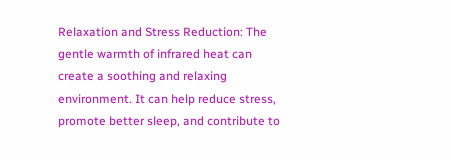Relaxation and Stress Reduction: The gentle warmth of infrared heat can create a soothing and relaxing environment. It can help reduce stress, promote better sleep, and contribute to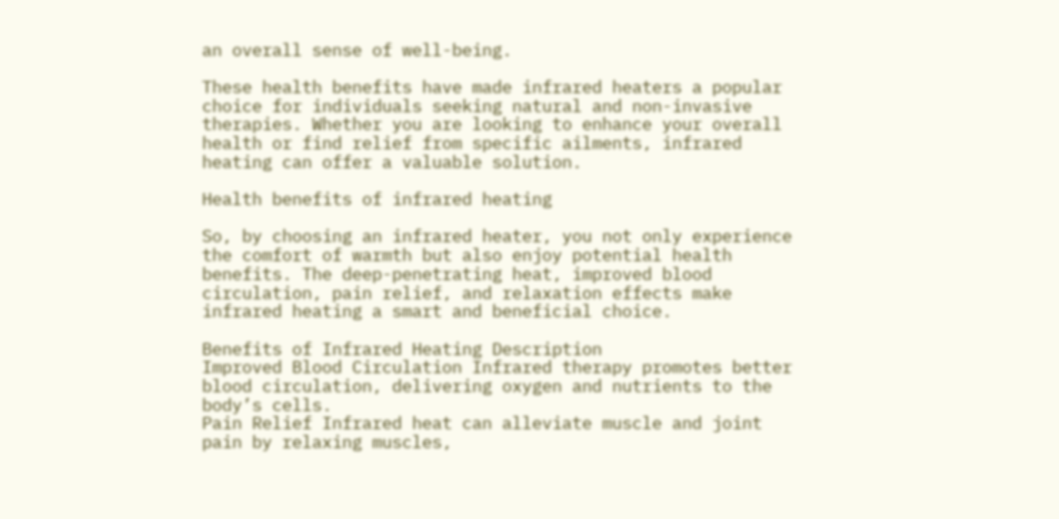an overall sense of well-being.

These health benefits have made infrared heaters a popular choice for individuals seeking natural and non-invasive therapies. Whether you are looking to enhance your overall health or find relief from specific ailments, infrared heating can offer a valuable solution.

Health benefits of infrared heating

So, by choosing an infrared heater, you not only experience the comfort of warmth but also enjoy potential health benefits. The deep-penetrating heat, improved blood circulation, pain relief, and relaxation effects make infrared heating a smart and beneficial choice.

Benefits of Infrared Heating Description
Improved Blood Circulation Infrared therapy promotes better blood circulation, delivering oxygen and nutrients to the body’s cells.
Pain Relief Infrared heat can alleviate muscle and joint pain by relaxing muscles,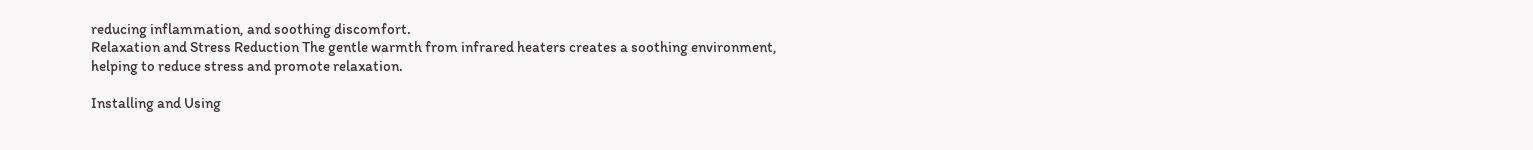reducing inflammation, and soothing discomfort.
Relaxation and Stress Reduction The gentle warmth from infrared heaters creates a soothing environment, helping to reduce stress and promote relaxation.

Installing and Using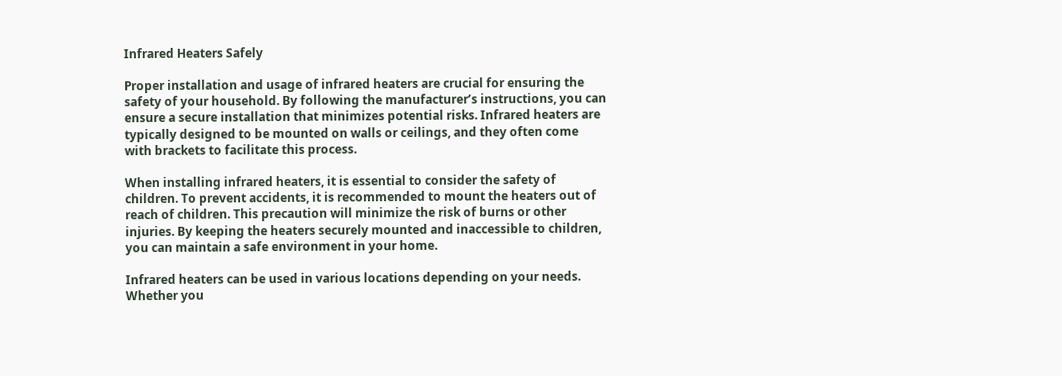Infrared Heaters Safely

Proper installation and usage of infrared heaters are crucial for ensuring the safety of your household. By following the manufacturer’s instructions, you can ensure a secure installation that minimizes potential risks. Infrared heaters are typically designed to be mounted on walls or ceilings, and they often come with brackets to facilitate this process.

When installing infrared heaters, it is essential to consider the safety of children. To prevent accidents, it is recommended to mount the heaters out of reach of children. This precaution will minimize the risk of burns or other injuries. By keeping the heaters securely mounted and inaccessible to children, you can maintain a safe environment in your home.

Infrared heaters can be used in various locations depending on your needs. Whether you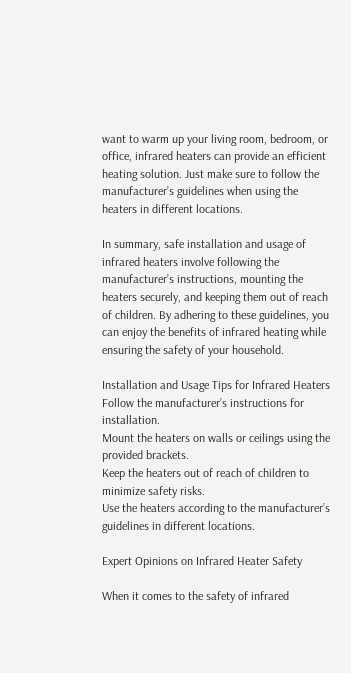want to warm up your living room, bedroom, or office, infrared heaters can provide an efficient heating solution. Just make sure to follow the manufacturer’s guidelines when using the heaters in different locations.

In summary, safe installation and usage of infrared heaters involve following the manufacturer’s instructions, mounting the heaters securely, and keeping them out of reach of children. By adhering to these guidelines, you can enjoy the benefits of infrared heating while ensuring the safety of your household.

Installation and Usage Tips for Infrared Heaters
Follow the manufacturer’s instructions for installation.
Mount the heaters on walls or ceilings using the provided brackets.
Keep the heaters out of reach of children to minimize safety risks.
Use the heaters according to the manufacturer’s guidelines in different locations.

Expert Opinions on Infrared Heater Safety

When it comes to the safety of infrared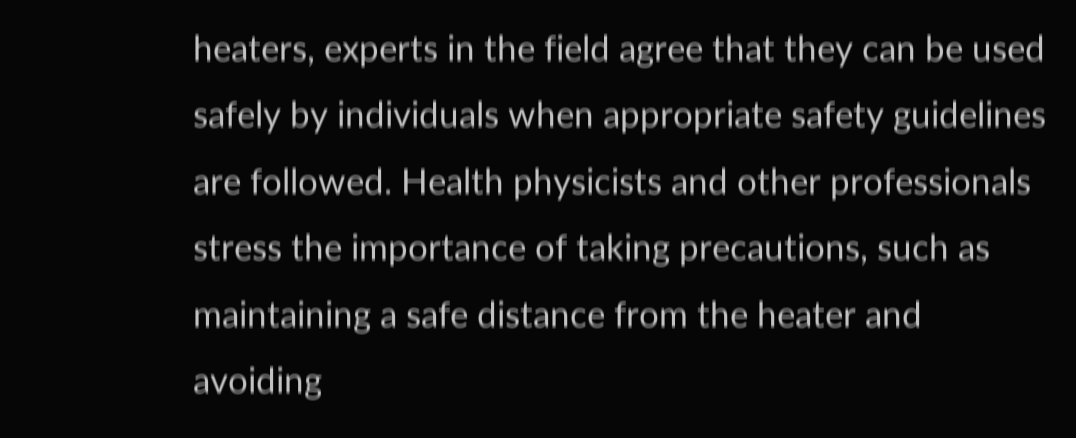heaters, experts in the field agree that they can be used safely by individuals when appropriate safety guidelines are followed. Health physicists and other professionals stress the importance of taking precautions, such as maintaining a safe distance from the heater and avoiding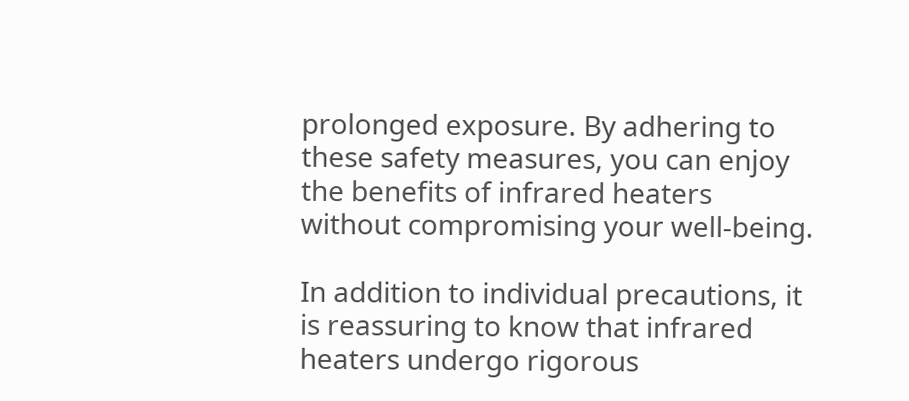prolonged exposure. By adhering to these safety measures, you can enjoy the benefits of infrared heaters without compromising your well-being.

In addition to individual precautions, it is reassuring to know that infrared heaters undergo rigorous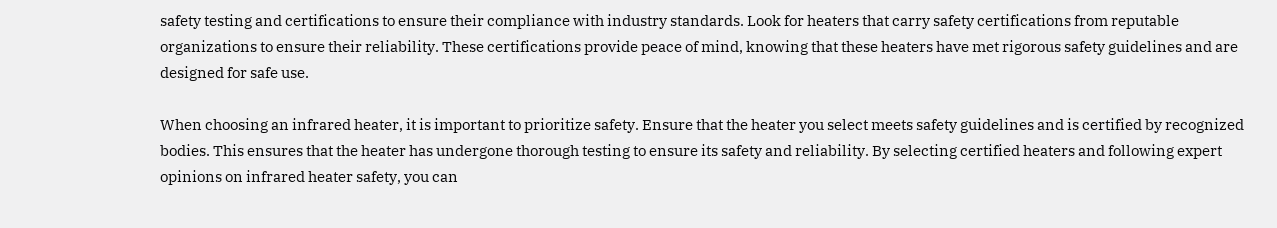safety testing and certifications to ensure their compliance with industry standards. Look for heaters that carry safety certifications from reputable organizations to ensure their reliability. These certifications provide peace of mind, knowing that these heaters have met rigorous safety guidelines and are designed for safe use.

When choosing an infrared heater, it is important to prioritize safety. Ensure that the heater you select meets safety guidelines and is certified by recognized bodies. This ensures that the heater has undergone thorough testing to ensure its safety and reliability. By selecting certified heaters and following expert opinions on infrared heater safety, you can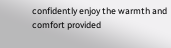confidently enjoy the warmth and comfort provided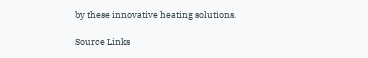by these innovative heating solutions.

Source Links